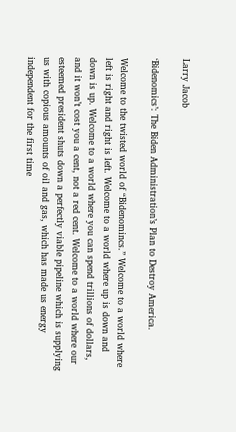Larry Jacob

‘Bidenomics’: The Biden Administration’s Plan to Destroy America.

Welcome to the twisted world of “Bidenomincs.” Welcome to a world where left is right and right is left. Welcome to a world where up is down and down is up. Welcome to a world where you can spend trillions of dollars, and it won’t cost you a cent, not a red cent. Welcome to a world where our esteemed president shuts down a perfectly viable pipeline which is supplying us with copious amounts of oil and gas, which has made us energy independent for the first time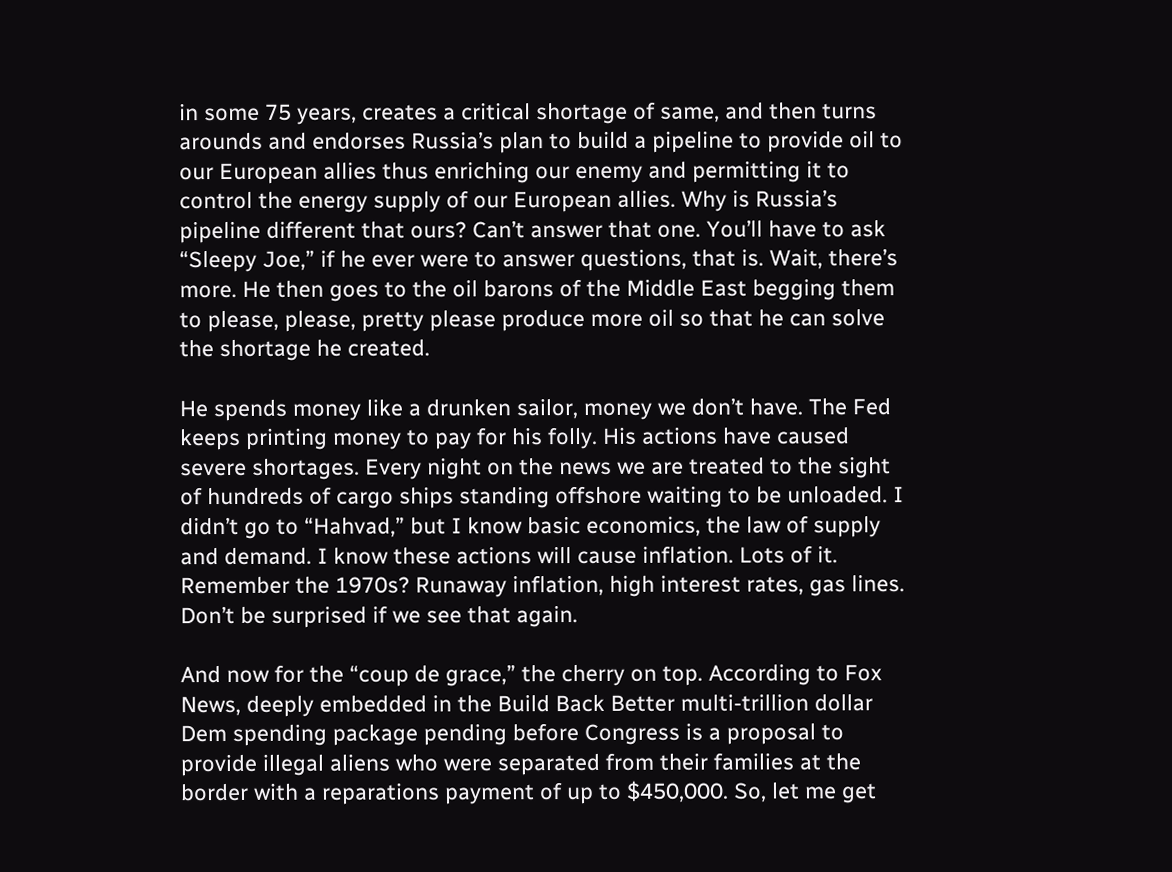in some 75 years, creates a critical shortage of same, and then turns arounds and endorses Russia’s plan to build a pipeline to provide oil to our European allies thus enriching our enemy and permitting it to control the energy supply of our European allies. Why is Russia’s pipeline different that ours? Can’t answer that one. You’ll have to ask “Sleepy Joe,” if he ever were to answer questions, that is. Wait, there’s more. He then goes to the oil barons of the Middle East begging them to please, please, pretty please produce more oil so that he can solve the shortage he created.

He spends money like a drunken sailor, money we don’t have. The Fed keeps printing money to pay for his folly. His actions have caused severe shortages. Every night on the news we are treated to the sight of hundreds of cargo ships standing offshore waiting to be unloaded. I didn’t go to “Hahvad,” but I know basic economics, the law of supply and demand. I know these actions will cause inflation. Lots of it. Remember the 1970s? Runaway inflation, high interest rates, gas lines. Don’t be surprised if we see that again.

And now for the “coup de grace,” the cherry on top. According to Fox News, deeply embedded in the Build Back Better multi-trillion dollar Dem spending package pending before Congress is a proposal to provide illegal aliens who were separated from their families at the border with a reparations payment of up to $450,000. So, let me get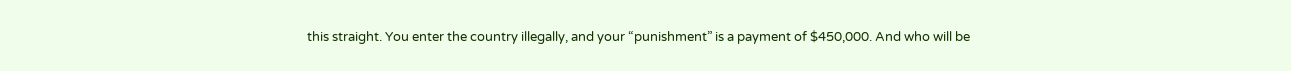this straight. You enter the country illegally, and your “punishment” is a payment of $450,000. And who will be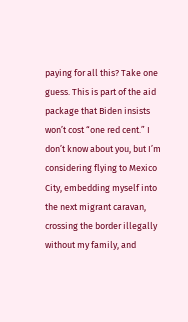paying for all this? Take one guess. This is part of the aid package that Biden insists won’t cost “one red cent.” I don’t know about you, but I’m considering flying to Mexico City, embedding myself into the next migrant caravan, crossing the border illegally without my family, and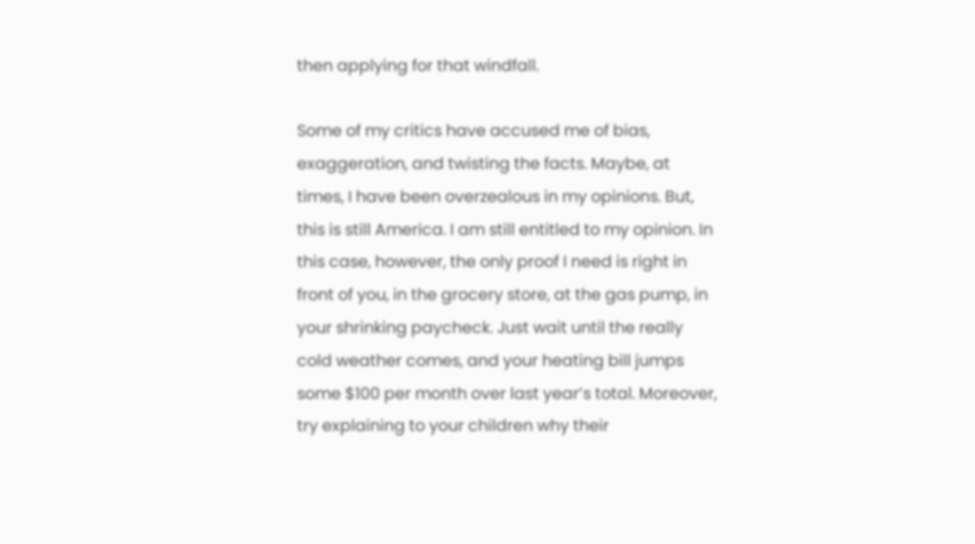then applying for that windfall.

Some of my critics have accused me of bias, exaggeration, and twisting the facts. Maybe, at times, I have been overzealous in my opinions. But, this is still America. I am still entitled to my opinion. In this case, however, the only proof I need is right in front of you, in the grocery store, at the gas pump, in your shrinking paycheck. Just wait until the really cold weather comes, and your heating bill jumps some $100 per month over last year’s total. Moreover, try explaining to your children why their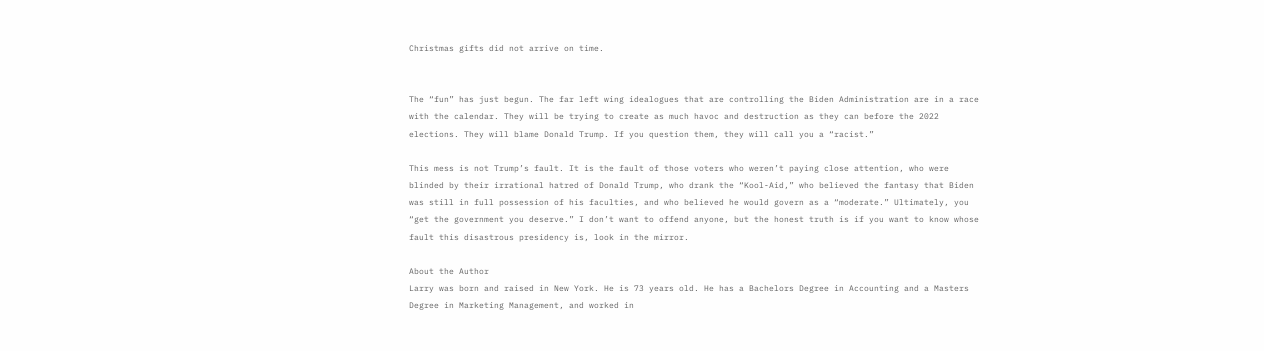Christmas gifts did not arrive on time.


The “fun” has just begun. The far left wing idealogues that are controlling the Biden Administration are in a race with the calendar. They will be trying to create as much havoc and destruction as they can before the 2022 elections. They will blame Donald Trump. If you question them, they will call you a “racist.”

This mess is not Trump’s fault. It is the fault of those voters who weren’t paying close attention, who were blinded by their irrational hatred of Donald Trump, who drank the “Kool-Aid,” who believed the fantasy that Biden was still in full possession of his faculties, and who believed he would govern as a “moderate.” Ultimately, you “get the government you deserve.” I don’t want to offend anyone, but the honest truth is if you want to know whose fault this disastrous presidency is, look in the mirror.

About the Author
Larry was born and raised in New York. He is 73 years old. He has a Bachelors Degree in Accounting and a Masters Degree in Marketing Management, and worked in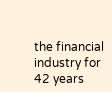the financial industry for 42 years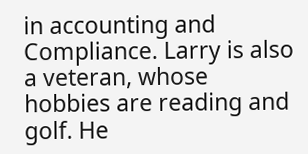in accounting and Compliance. Larry is also a veteran, whose hobbies are reading and golf. He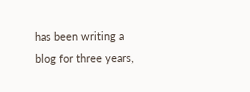has been writing a blog for three years,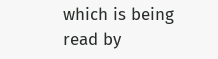which is being read by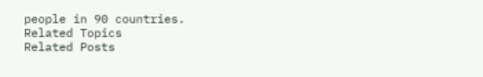people in 90 countries.
Related Topics
Related Posts